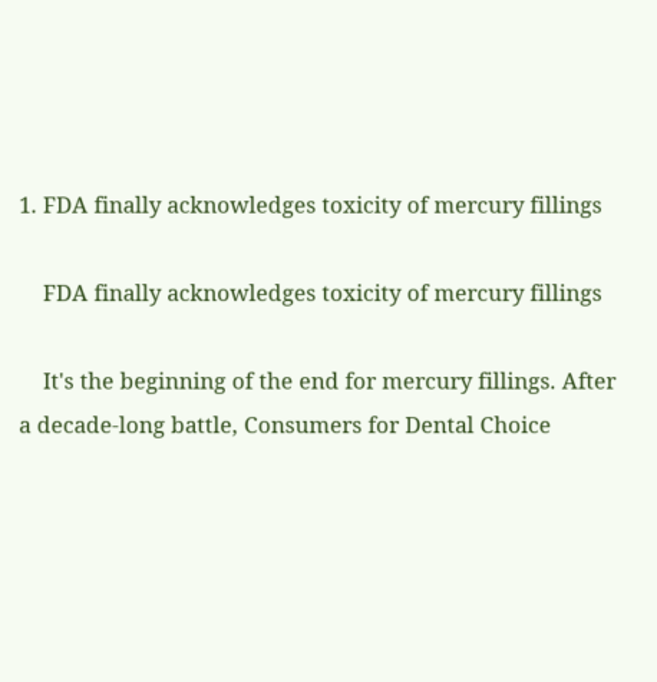1. FDA finally acknowledges toxicity of mercury fillings

    FDA finally acknowledges toxicity of mercury fillings

    It's the beginning of the end for mercury fillings. After a decade-long battle, Consumers for Dental Choice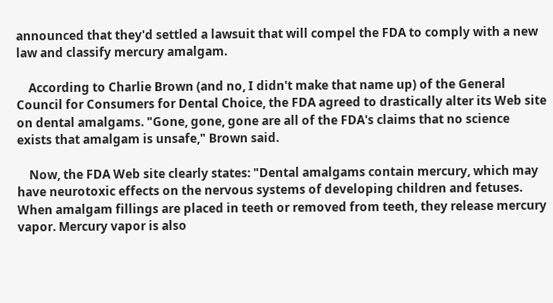announced that they'd settled a lawsuit that will compel the FDA to comply with a new law and classify mercury amalgam.

    According to Charlie Brown (and no, I didn't make that name up) of the General Council for Consumers for Dental Choice, the FDA agreed to drastically alter its Web site on dental amalgams. "Gone, gone, gone are all of the FDA's claims that no science exists that amalgam is unsafe," Brown said.

    Now, the FDA Web site clearly states: "Dental amalgams contain mercury, which may have neurotoxic effects on the nervous systems of developing children and fetuses. When amalgam fillings are placed in teeth or removed from teeth, they release mercury vapor. Mercury vapor is also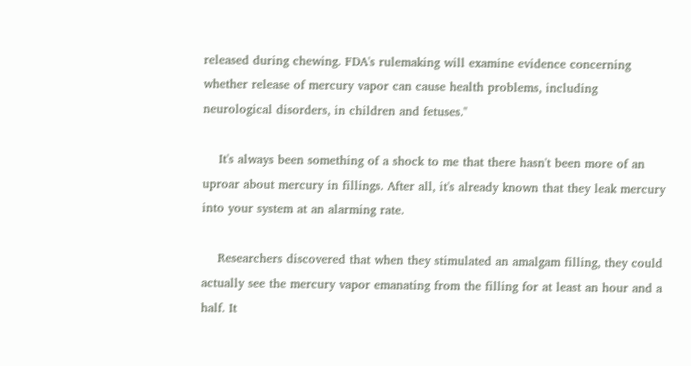released during chewing. FDA's rulemaking will examine evidence concerning whether release of mercury vapor can cause health problems, including neurological disorders, in children and fetuses."

    It's always been something of a shock to me that there hasn't been more of an uproar about mercury in fillings. After all, it's already known that they leak mercury into your system at an alarming rate.

    Researchers discovered that when they stimulated an amalgam filling, they could actually see the mercury vapor emanating from the filling for at least an hour and a half. It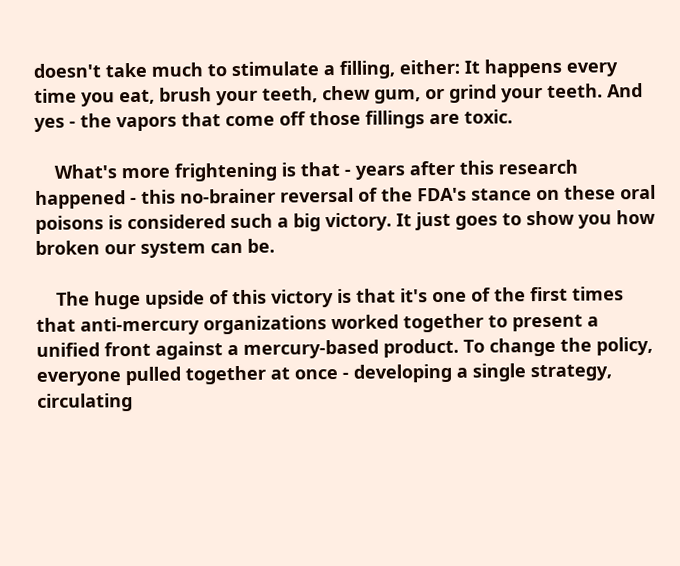doesn't take much to stimulate a filling, either: It happens every time you eat, brush your teeth, chew gum, or grind your teeth. And yes - the vapors that come off those fillings are toxic.

    What's more frightening is that - years after this research happened - this no-brainer reversal of the FDA's stance on these oral poisons is considered such a big victory. It just goes to show you how broken our system can be.

    The huge upside of this victory is that it's one of the first times that anti-mercury organizations worked together to present a unified front against a mercury-based product. To change the policy, everyone pulled together at once - developing a single strategy, circulating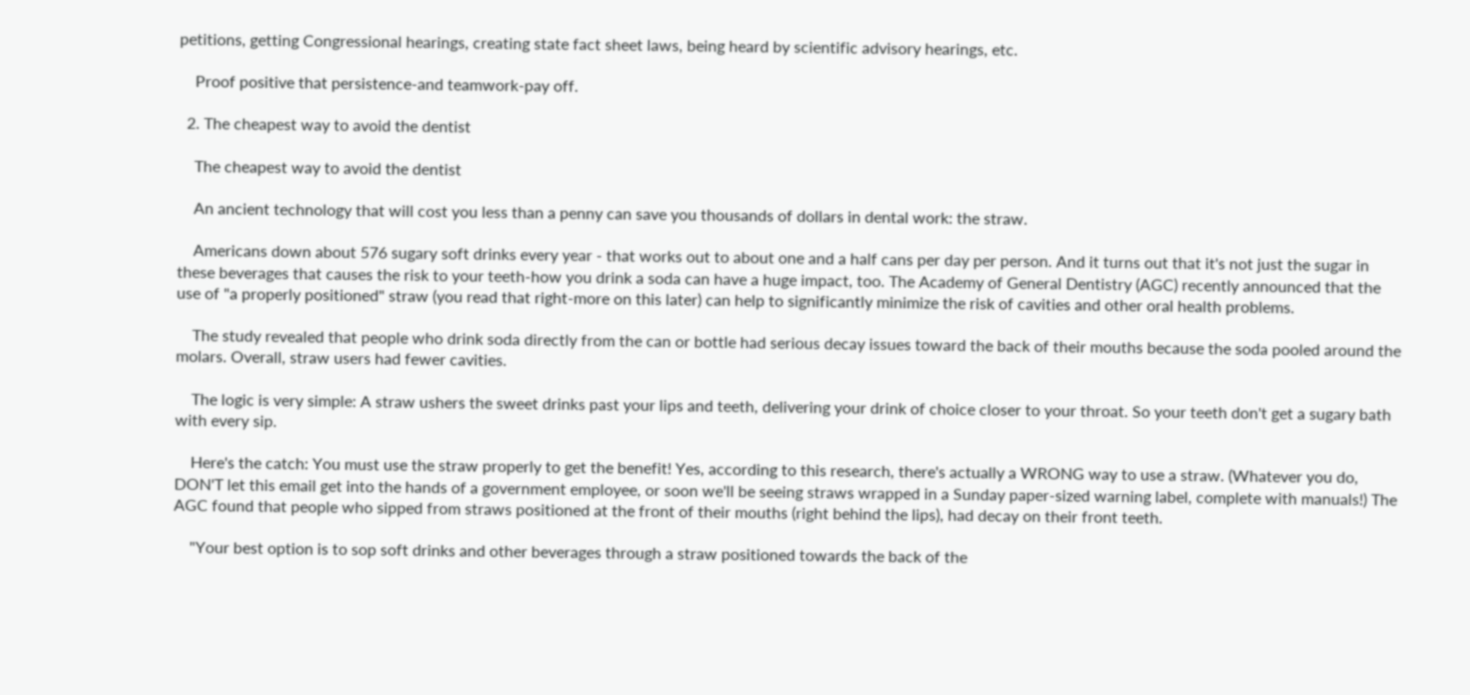petitions, getting Congressional hearings, creating state fact sheet laws, being heard by scientific advisory hearings, etc.

    Proof positive that persistence-and teamwork-pay off.

  2. The cheapest way to avoid the dentist

    The cheapest way to avoid the dentist

    An ancient technology that will cost you less than a penny can save you thousands of dollars in dental work: the straw.

    Americans down about 576 sugary soft drinks every year - that works out to about one and a half cans per day per person. And it turns out that it's not just the sugar in these beverages that causes the risk to your teeth-how you drink a soda can have a huge impact, too. The Academy of General Dentistry (AGC) recently announced that the use of "a properly positioned" straw (you read that right-more on this later) can help to significantly minimize the risk of cavities and other oral health problems.

    The study revealed that people who drink soda directly from the can or bottle had serious decay issues toward the back of their mouths because the soda pooled around the molars. Overall, straw users had fewer cavities.

    The logic is very simple: A straw ushers the sweet drinks past your lips and teeth, delivering your drink of choice closer to your throat. So your teeth don't get a sugary bath with every sip.

    Here's the catch: You must use the straw properly to get the benefit! Yes, according to this research, there's actually a WRONG way to use a straw. (Whatever you do, DON'T let this email get into the hands of a government employee, or soon we'll be seeing straws wrapped in a Sunday paper-sized warning label, complete with manuals!) The AGC found that people who sipped from straws positioned at the front of their mouths (right behind the lips), had decay on their front teeth.

    "Your best option is to sop soft drinks and other beverages through a straw positioned towards the back of the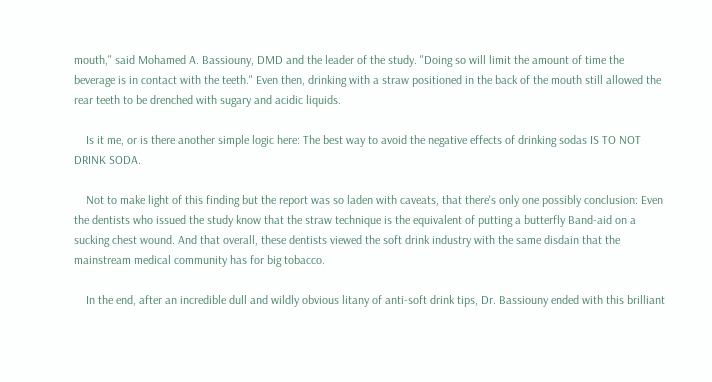mouth," said Mohamed A. Bassiouny, DMD and the leader of the study. "Doing so will limit the amount of time the beverage is in contact with the teeth." Even then, drinking with a straw positioned in the back of the mouth still allowed the rear teeth to be drenched with sugary and acidic liquids.

    Is it me, or is there another simple logic here: The best way to avoid the negative effects of drinking sodas IS TO NOT DRINK SODA.

    Not to make light of this finding but the report was so laden with caveats, that there's only one possibly conclusion: Even the dentists who issued the study know that the straw technique is the equivalent of putting a butterfly Band-aid on a sucking chest wound. And that overall, these dentists viewed the soft drink industry with the same disdain that the mainstream medical community has for big tobacco.

    In the end, after an incredible dull and wildly obvious litany of anti-soft drink tips, Dr. Bassiouny ended with this brilliant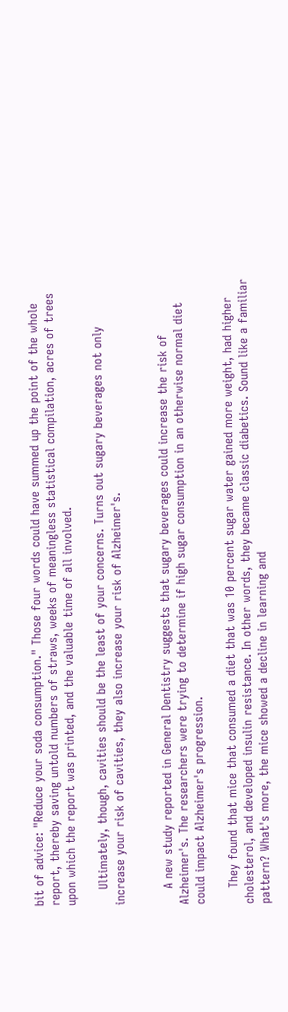bit of advice: "Reduce your soda consumption." Those four words could have summed up the point of the whole report, thereby saving untold numbers of straws, weeks of meaningless statistical compilation, acres of trees upon which the report was printed, and the valuable time of all involved.

    Ultimately, though, cavities should be the least of your concerns. Turns out sugary beverages not only increase your risk of cavities, they also increase your risk of Alzheimer's.


    A new study reported in General Dentistry suggests that sugary beverages could increase the risk of Alzheimer's. The researchers were trying to determine if high sugar consumption in an otherwise normal diet could impact Alzheimer's progression.

    They found that mice that consumed a diet that was 10 percent sugar water gained more weight, had higher cholesterol, and developed insulin resistance. In other words, they became classic diabetics. Sound like a familiar pattern? What's more, the mice showed a decline in learning and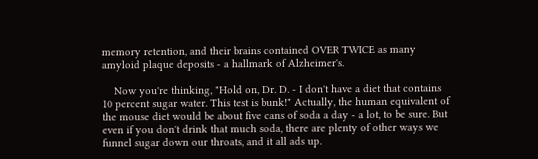memory retention, and their brains contained OVER TWICE as many amyloid plaque deposits - a hallmark of Alzheimer's.

    Now you're thinking, "Hold on, Dr. D. - I don't have a diet that contains 10 percent sugar water. This test is bunk!" Actually, the human equivalent of the mouse diet would be about five cans of soda a day - a lot, to be sure. But even if you don't drink that much soda, there are plenty of other ways we funnel sugar down our throats, and it all ads up.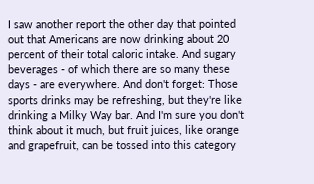I saw another report the other day that pointed out that Americans are now drinking about 20 percent of their total caloric intake. And sugary beverages - of which there are so many these days - are everywhere. And don't forget: Those sports drinks may be refreshing, but they're like drinking a Milky Way bar. And I'm sure you don't think about it much, but fruit juices, like orange and grapefruit, can be tossed into this category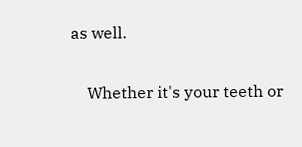as well.

    Whether it's your teeth or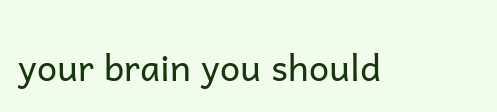your brain you should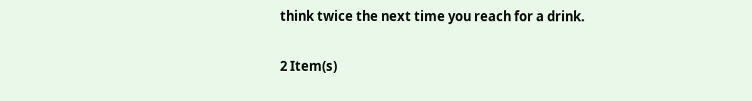think twice the next time you reach for a drink.

2 Item(s)